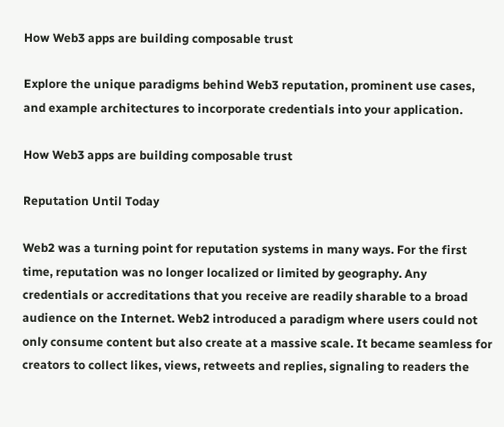How Web3 apps are building composable trust

Explore the unique paradigms behind Web3 reputation, prominent use cases, and example architectures to incorporate credentials into your application.

How Web3 apps are building composable trust

Reputation Until Today

Web2 was a turning point for reputation systems in many ways. For the first time, reputation was no longer localized or limited by geography. Any credentials or accreditations that you receive are readily sharable to a broad audience on the Internet. Web2 introduced a paradigm where users could not only consume content but also create at a massive scale. It became seamless for creators to collect likes, views, retweets and replies, signaling to readers the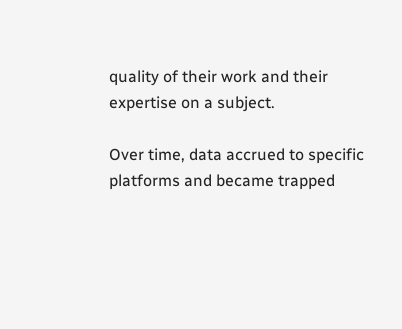quality of their work and their expertise on a subject.

Over time, data accrued to specific platforms and became trapped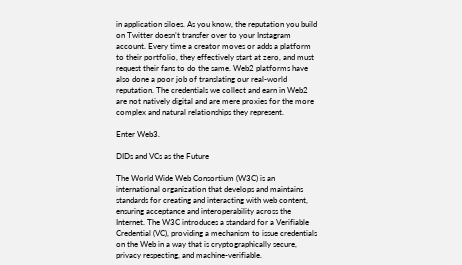in application siloes. As you know, the reputation you build on Twitter doesn’t transfer over to your Instagram account. Every time a creator moves or adds a platform to their portfolio, they effectively start at zero, and must request their fans to do the same. Web2 platforms have also done a poor job of translating our real-world reputation. The credentials we collect and earn in Web2 are not natively digital and are mere proxies for the more complex and natural relationships they represent.

Enter Web3.

DIDs and VCs as the Future

The World Wide Web Consortium (W3C) is an international organization that develops and maintains standards for creating and interacting with web content, ensuring acceptance and interoperability across the Internet. The W3C introduces a standard for a Verifiable Credential (VC), providing a mechanism to issue credentials on the Web in a way that is cryptographically secure, privacy respecting, and machine-verifiable.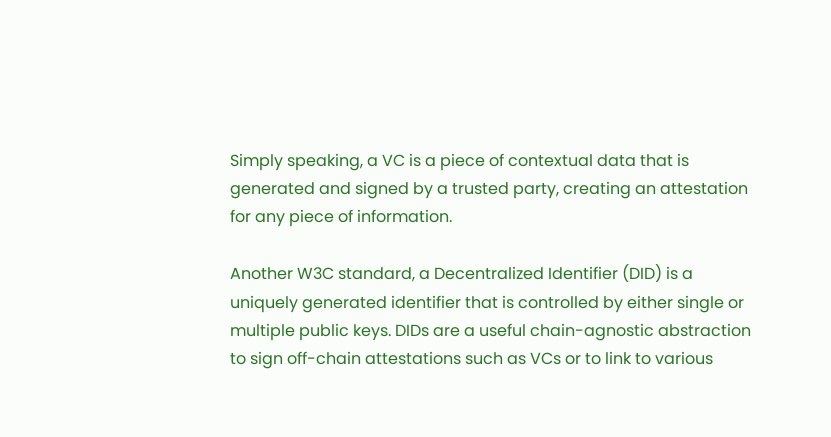Simply speaking, a VC is a piece of contextual data that is generated and signed by a trusted party, creating an attestation for any piece of information.

Another W3C standard, a Decentralized Identifier (DID) is a uniquely generated identifier that is controlled by either single or multiple public keys. DIDs are a useful chain-agnostic abstraction to sign off-chain attestations such as VCs or to link to various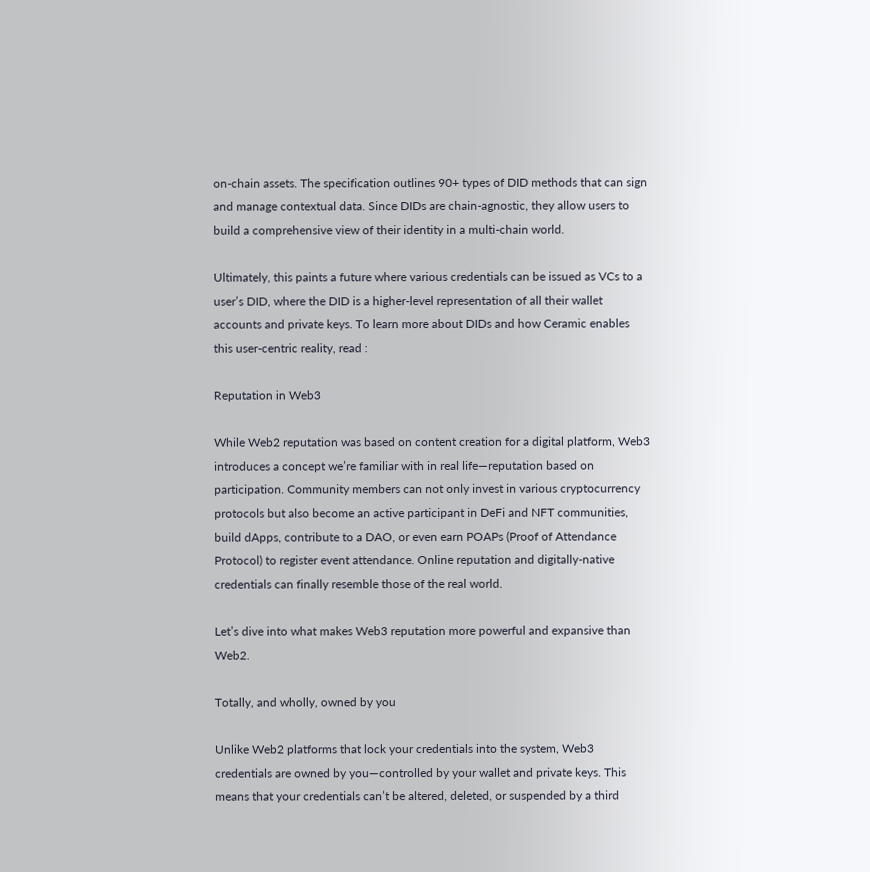on-chain assets. The specification outlines 90+ types of DID methods that can sign and manage contextual data. Since DIDs are chain-agnostic, they allow users to build a comprehensive view of their identity in a multi-chain world.

Ultimately, this paints a future where various credentials can be issued as VCs to a user’s DID, where the DID is a higher-level representation of all their wallet accounts and private keys. To learn more about DIDs and how Ceramic enables this user-centric reality, read :

Reputation in Web3

While Web2 reputation was based on content creation for a digital platform, Web3 introduces a concept we’re familiar with in real life—reputation based on participation. Community members can not only invest in various cryptocurrency protocols but also become an active participant in DeFi and NFT communities, build dApps, contribute to a DAO, or even earn POAPs (Proof of Attendance Protocol) to register event attendance. Online reputation and digitally-native credentials can finally resemble those of the real world.

Let’s dive into what makes Web3 reputation more powerful and expansive than Web2.

Totally, and wholly, owned by you

Unlike Web2 platforms that lock your credentials into the system, Web3 credentials are owned by you—controlled by your wallet and private keys. This means that your credentials can’t be altered, deleted, or suspended by a third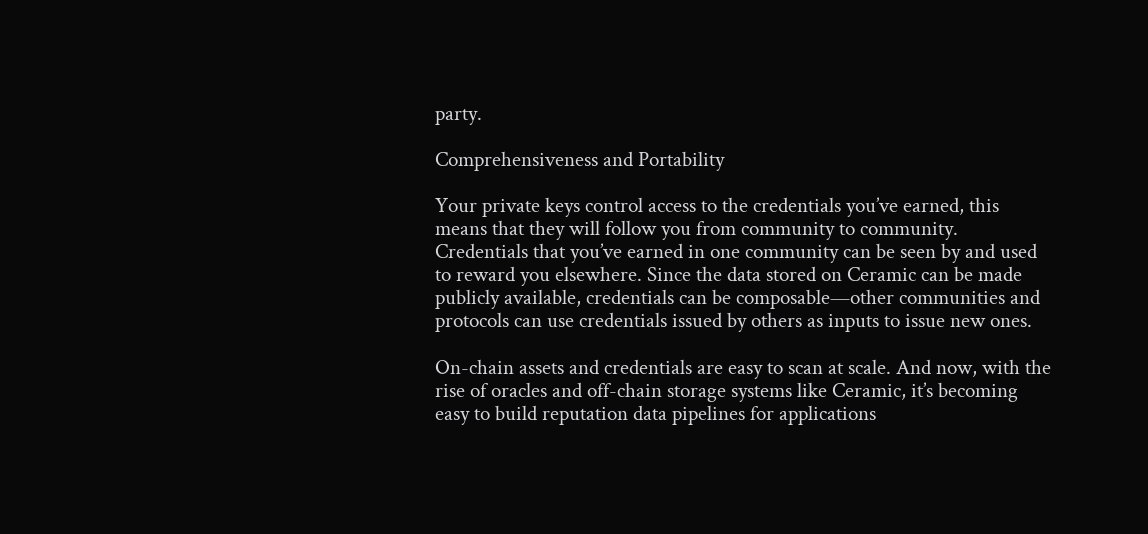party.

Comprehensiveness and Portability

Your private keys control access to the credentials you’ve earned, this means that they will follow you from community to community. Credentials that you’ve earned in one community can be seen by and used to reward you elsewhere. Since the data stored on Ceramic can be made publicly available, credentials can be composable—other communities and protocols can use credentials issued by others as inputs to issue new ones.

On-chain assets and credentials are easy to scan at scale. And now, with the rise of oracles and off-chain storage systems like Ceramic, it’s becoming easy to build reputation data pipelines for applications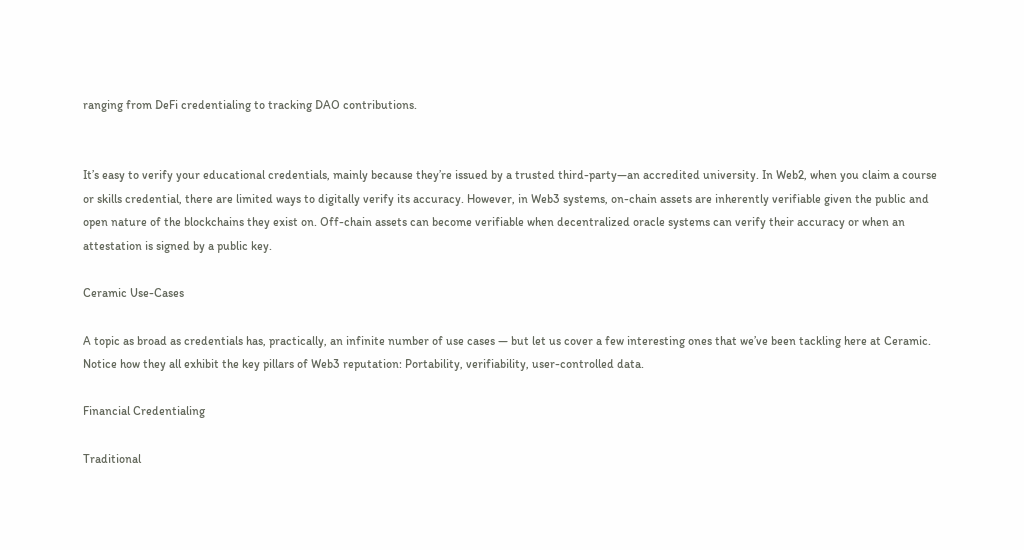ranging from DeFi credentialing to tracking DAO contributions.


It’s easy to verify your educational credentials, mainly because they’re issued by a trusted third-party—an accredited university. In Web2, when you claim a course or skills credential, there are limited ways to digitally verify its accuracy. However, in Web3 systems, on-chain assets are inherently verifiable given the public and open nature of the blockchains they exist on. Off-chain assets can become verifiable when decentralized oracle systems can verify their accuracy or when an attestation is signed by a public key.

Ceramic Use-Cases

A topic as broad as credentials has, practically, an infinite number of use cases — but let us cover a few interesting ones that we’ve been tackling here at Ceramic. Notice how they all exhibit the key pillars of Web3 reputation: Portability, verifiability, user-controlled data.

Financial Credentialing

Traditional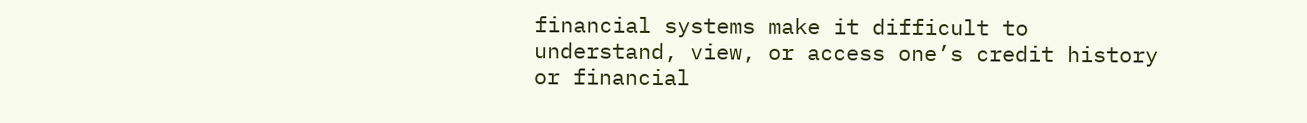financial systems make it difficult to understand, view, or access one’s credit history or financial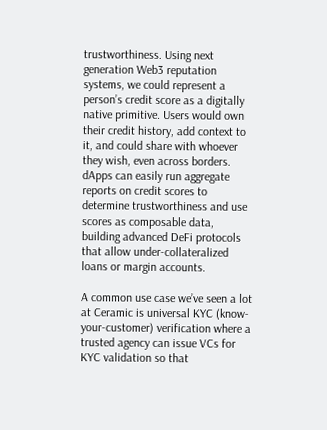trustworthiness. Using next generation Web3 reputation systems, we could represent a person’s credit score as a digitally native primitive. Users would own their credit history, add context to it, and could share with whoever they wish, even across borders. dApps can easily run aggregate reports on credit scores to determine trustworthiness and use scores as composable data, building advanced DeFi protocols that allow under-collateralized loans or margin accounts.

A common use case we’ve seen a lot at Ceramic is universal KYC (know-your-customer) verification where a trusted agency can issue VCs for KYC validation so that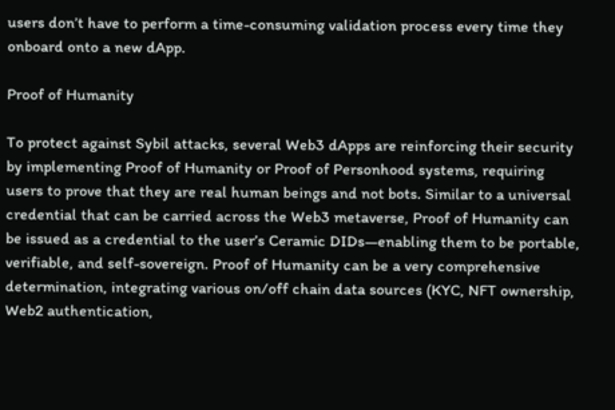users don’t have to perform a time-consuming validation process every time they onboard onto a new dApp.

Proof of Humanity

To protect against Sybil attacks, several Web3 dApps are reinforcing their security by implementing Proof of Humanity or Proof of Personhood systems, requiring users to prove that they are real human beings and not bots. Similar to a universal credential that can be carried across the Web3 metaverse, Proof of Humanity can be issued as a credential to the user’s Ceramic DIDs—enabling them to be portable, verifiable, and self-sovereign. Proof of Humanity can be a very comprehensive determination, integrating various on/off chain data sources (KYC, NFT ownership, Web2 authentication,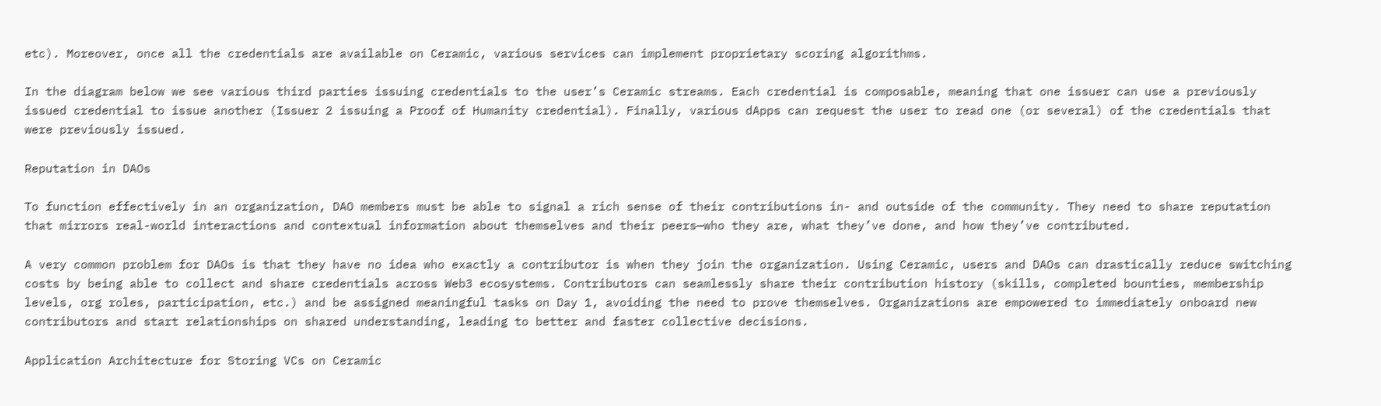etc). Moreover, once all the credentials are available on Ceramic, various services can implement proprietary scoring algorithms.

In the diagram below we see various third parties issuing credentials to the user’s Ceramic streams. Each credential is composable, meaning that one issuer can use a previously issued credential to issue another (Issuer 2 issuing a Proof of Humanity credential). Finally, various dApps can request the user to read one (or several) of the credentials that were previously issued.

Reputation in DAOs

To function effectively in an organization, DAO members must be able to signal a rich sense of their contributions in- and outside of the community. They need to share reputation that mirrors real-world interactions and contextual information about themselves and their peers—who they are, what they’ve done, and how they’ve contributed.

A very common problem for DAOs is that they have no idea who exactly a contributor is when they join the organization. Using Ceramic, users and DAOs can drastically reduce switching costs by being able to collect and share credentials across Web3 ecosystems. Contributors can seamlessly share their contribution history (skills, completed bounties, membership levels, org roles, participation, etc.) and be assigned meaningful tasks on Day 1, avoiding the need to prove themselves. Organizations are empowered to immediately onboard new contributors and start relationships on shared understanding, leading to better and faster collective decisions.

Application Architecture for Storing VCs on Ceramic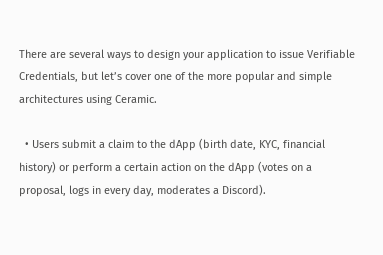There are several ways to design your application to issue Verifiable Credentials, but let’s cover one of the more popular and simple architectures using Ceramic.

  • Users submit a claim to the dApp (birth date, KYC, financial history) or perform a certain action on the dApp (votes on a proposal, logs in every day, moderates a Discord).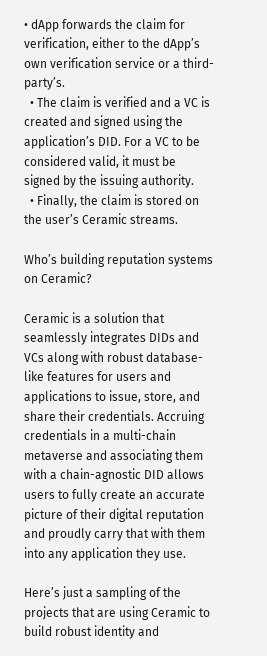• dApp forwards the claim for verification, either to the dApp’s own verification service or a third-party’s.
  • The claim is verified and a VC is created and signed using the application’s DID. For a VC to be considered valid, it must be signed by the issuing authority.
  • Finally, the claim is stored on the user’s Ceramic streams.

Who’s building reputation systems on Ceramic?

Ceramic is a solution that seamlessly integrates DIDs and VCs along with robust database-like features for users and applications to issue, store, and share their credentials. Accruing credentials in a multi-chain metaverse and associating them with a chain-agnostic DID allows users to fully create an accurate picture of their digital reputation and proudly carry that with them into any application they use.

Here’s just a sampling of the projects that are using Ceramic to build robust identity and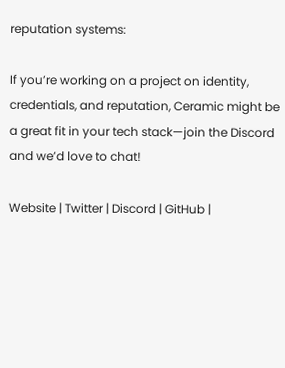reputation systems:

If you’re working on a project on identity, credentials, and reputation, Ceramic might be a great fit in your tech stack—join the Discord and we’d love to chat!

Website | Twitter | Discord | GitHub |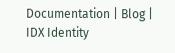Documentation | Blog | IDX Identity